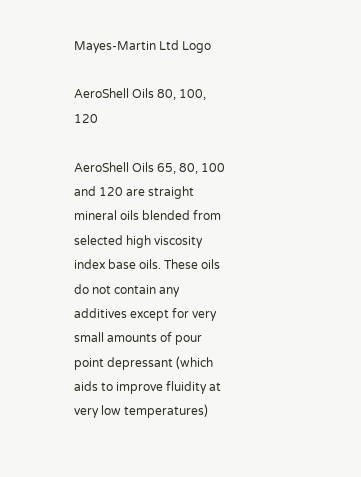Mayes-Martin Ltd Logo

AeroShell Oils 80, 100, 120

AeroShell Oils 65, 80, 100 and 120 are straight mineral oils blended from selected high viscosity index base oils. These oils do not contain any additives except for very small amounts of pour point depressant (which aids to improve fluidity at very low temperatures)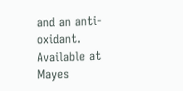and an anti-oxidant.
Available at Mayes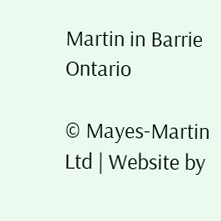Martin in Barrie Ontario

© Mayes-Martin Ltd | Website by